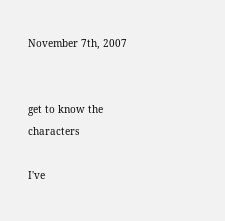November 7th, 2007


get to know the characters

I've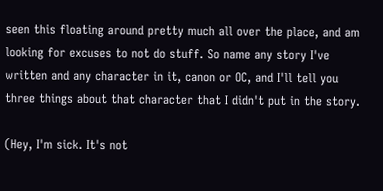seen this floating around pretty much all over the place, and am looking for excuses to not do stuff. So name any story I've written and any character in it, canon or OC, and I'll tell you three things about that character that I didn't put in the story.

(Hey, I'm sick. It's not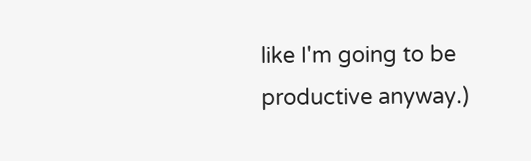like I'm going to be productive anyway.)